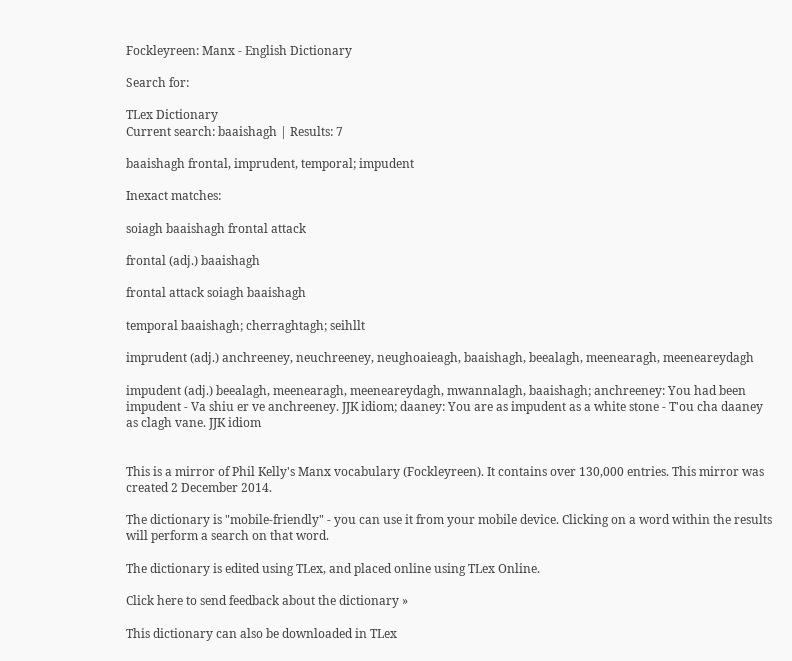Fockleyreen: Manx - English Dictionary

Search for:

TLex Dictionary
Current search: baaishagh | Results: 7

baaishagh frontal, imprudent, temporal; impudent

Inexact matches:

soiagh baaishagh frontal attack

frontal (adj.) baaishagh

frontal attack soiagh baaishagh

temporal baaishagh; cherraghtagh; seihllt

imprudent (adj.) anchreeney, neuchreeney, neughoaieagh, baaishagh, beealagh, meenearagh, meeneareydagh

impudent (adj.) beealagh, meenearagh, meeneareydagh, mwannalagh, baaishagh; anchreeney: You had been impudent - Va shiu er ve anchreeney. JJK idiom; daaney: You are as impudent as a white stone - T'ou cha daaney as clagh vane. JJK idiom


This is a mirror of Phil Kelly's Manx vocabulary (Fockleyreen). It contains over 130,000 entries. This mirror was created 2 December 2014.

The dictionary is "mobile-friendly" - you can use it from your mobile device. Clicking on a word within the results will perform a search on that word.

The dictionary is edited using TLex, and placed online using TLex Online.

Click here to send feedback about the dictionary »

This dictionary can also be downloaded in TLex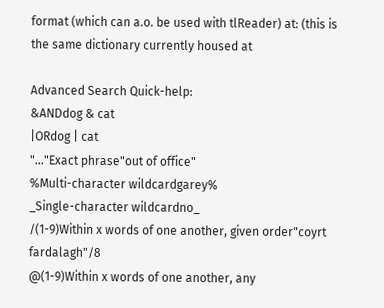format (which can a.o. be used with tlReader) at: (this is the same dictionary currently housed at

Advanced Search Quick-help:
&ANDdog & cat
|ORdog | cat
"..."Exact phrase"out of office"
%Multi-character wildcardgarey%
_Single-character wildcardno_
/(1-9)Within x words of one another, given order"coyrt fardalagh"/8
@(1-9)Within x words of one another, any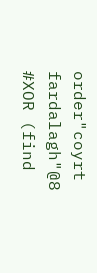order"coyrt fardalagh"@8
#XOR (find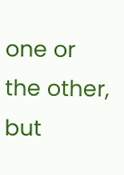one or the other, but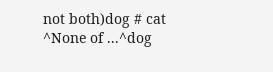not both)dog # cat
^None of ...^dog